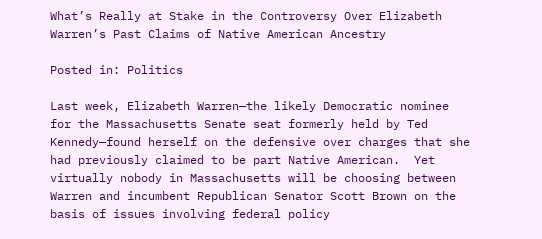What’s Really at Stake in the Controversy Over Elizabeth Warren’s Past Claims of Native American Ancestry

Posted in: Politics

Last week, Elizabeth Warren—the likely Democratic nominee for the Massachusetts Senate seat formerly held by Ted Kennedy—found herself on the defensive over charges that she had previously claimed to be part Native American.  Yet virtually nobody in Massachusetts will be choosing between Warren and incumbent Republican Senator Scott Brown on the basis of issues involving federal policy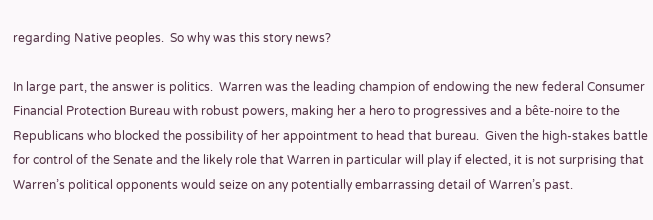regarding Native peoples.  So why was this story news?

In large part, the answer is politics.  Warren was the leading champion of endowing the new federal Consumer Financial Protection Bureau with robust powers, making her a hero to progressives and a bête-noire to the Republicans who blocked the possibility of her appointment to head that bureau.  Given the high-stakes battle for control of the Senate and the likely role that Warren in particular will play if elected, it is not surprising that Warren’s political opponents would seize on any potentially embarrassing detail of Warren’s past.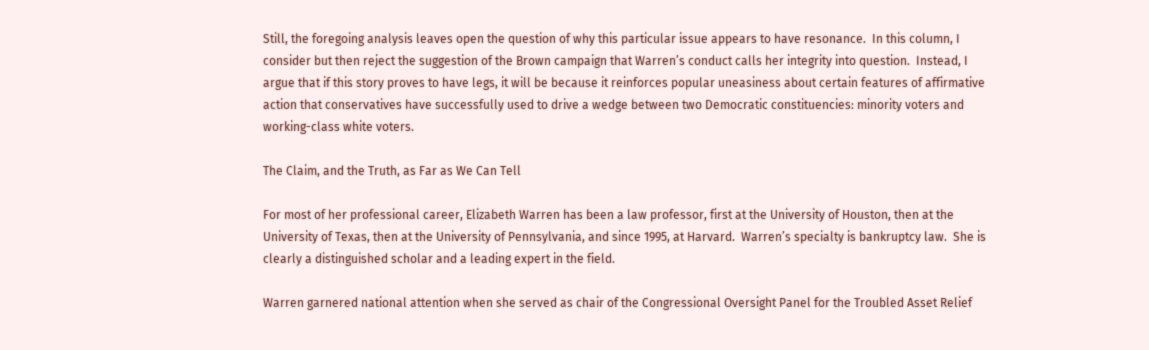Still, the foregoing analysis leaves open the question of why this particular issue appears to have resonance.  In this column, I consider but then reject the suggestion of the Brown campaign that Warren’s conduct calls her integrity into question.  Instead, I argue that if this story proves to have legs, it will be because it reinforces popular uneasiness about certain features of affirmative action that conservatives have successfully used to drive a wedge between two Democratic constituencies: minority voters and working-class white voters.

The Claim, and the Truth, as Far as We Can Tell

For most of her professional career, Elizabeth Warren has been a law professor, first at the University of Houston, then at the University of Texas, then at the University of Pennsylvania, and since 1995, at Harvard.  Warren’s specialty is bankruptcy law.  She is clearly a distinguished scholar and a leading expert in the field.

Warren garnered national attention when she served as chair of the Congressional Oversight Panel for the Troubled Asset Relief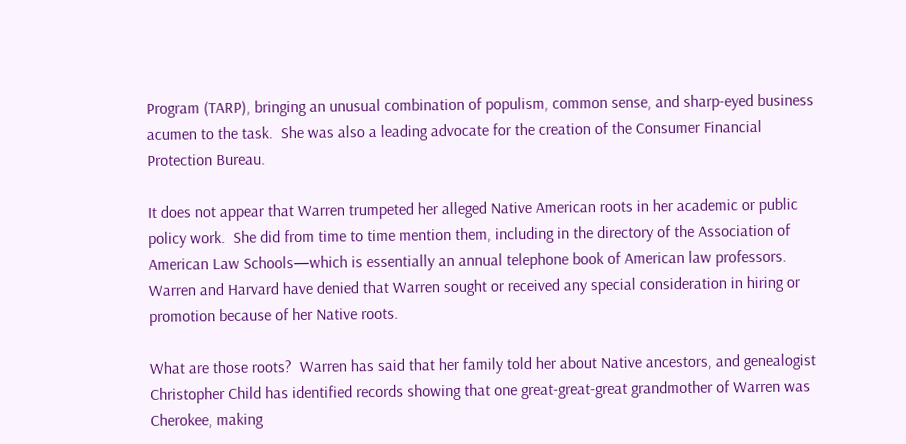Program (TARP), bringing an unusual combination of populism, common sense, and sharp-eyed business acumen to the task.  She was also a leading advocate for the creation of the Consumer Financial Protection Bureau.

It does not appear that Warren trumpeted her alleged Native American roots in her academic or public policy work.  She did from time to time mention them, including in the directory of the Association of American Law Schools—which is essentially an annual telephone book of American law professors.  Warren and Harvard have denied that Warren sought or received any special consideration in hiring or promotion because of her Native roots.

What are those roots?  Warren has said that her family told her about Native ancestors, and genealogist Christopher Child has identified records showing that one great-great-great grandmother of Warren was Cherokee, making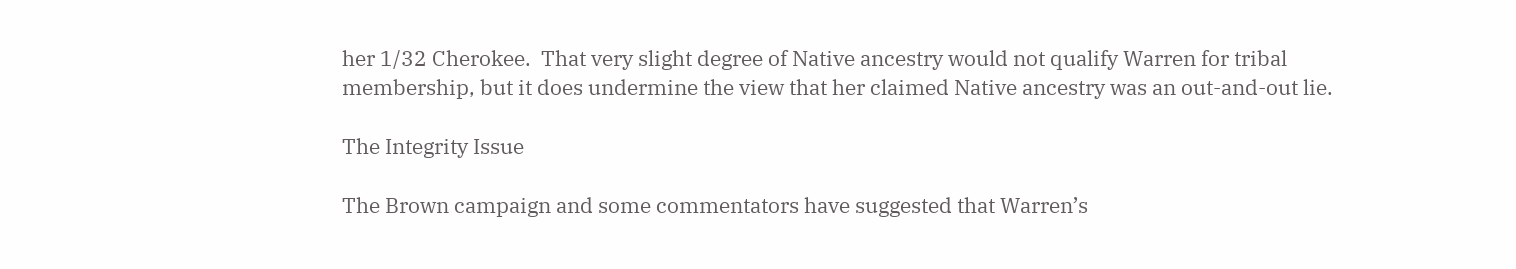her 1/32 Cherokee.  That very slight degree of Native ancestry would not qualify Warren for tribal membership, but it does undermine the view that her claimed Native ancestry was an out-and-out lie.

The Integrity Issue

The Brown campaign and some commentators have suggested that Warren’s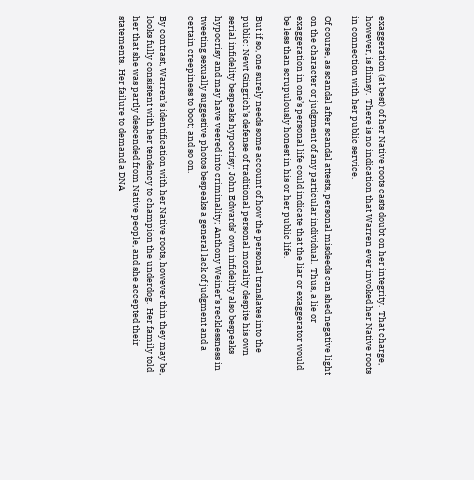exaggeration (at best) of her Native roots casts doubt on her integrity.  That charge, however, is flimsy.  There is no indication that Warren ever invoked her Native roots in connection with her public service.

Of course, as scandal after scandal attests, personal misdeeds can shed negative light on the character or judgment of any particular individual.  Thus, a lie or exaggeration in one’s personal life could indicate that the liar or exaggerator would be less than scrupulously honest in his or her public life.

But if so, one surely needs some account of how the personal translates into the public: Newt Gingrich’s defense of traditional personal morality despite his own serial infidelity bespeaks hypocrisy; John Edwards’ own infidelity also bespeaks hypocrisy and may have veered into criminality; Anthony Weiner’s recklessness in tweeting sexually suggestive photos bespeaks a general lack of judgment and a certain creepiness to boot; and so on.

By contrast, Warren’s identification with her Native roots, however thin they may be, looks fully consistent with her tendency to champion the underdog.  Her family told her that she was partly descended from Native people, and she accepted their statements.  Her failure to demand a DNA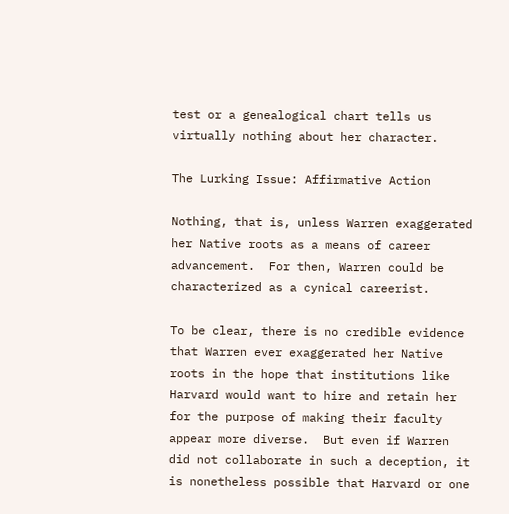test or a genealogical chart tells us virtually nothing about her character.

The Lurking Issue: Affirmative Action

Nothing, that is, unless Warren exaggerated her Native roots as a means of career advancement.  For then, Warren could be characterized as a cynical careerist.

To be clear, there is no credible evidence that Warren ever exaggerated her Native roots in the hope that institutions like Harvard would want to hire and retain her for the purpose of making their faculty appear more diverse.  But even if Warren did not collaborate in such a deception, it is nonetheless possible that Harvard or one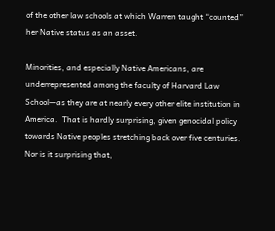of the other law schools at which Warren taught “counted” her Native status as an asset.

Minorities, and especially Native Americans, are underrepresented among the faculty of Harvard Law School—as they are at nearly every other elite institution in America.  That is hardly surprising, given genocidal policy towards Native peoples stretching back over five centuries.  Nor is it surprising that,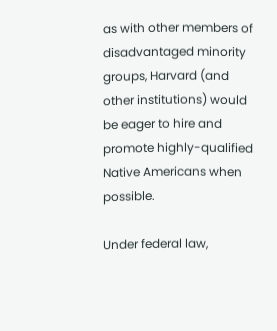as with other members of disadvantaged minority groups, Harvard (and other institutions) would be eager to hire and promote highly-qualified Native Americans when possible.

Under federal law,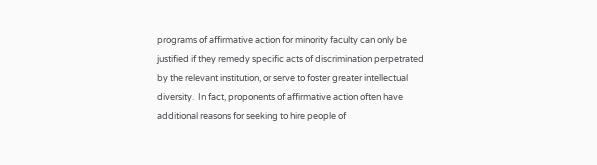programs of affirmative action for minority faculty can only be justified if they remedy specific acts of discrimination perpetrated by the relevant institution, or serve to foster greater intellectual diversity.  In fact, proponents of affirmative action often have additional reasons for seeking to hire people of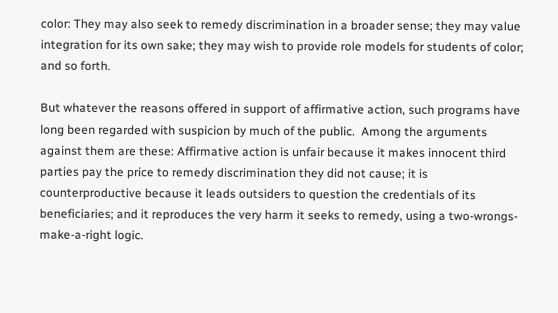color: They may also seek to remedy discrimination in a broader sense; they may value integration for its own sake; they may wish to provide role models for students of color; and so forth.

But whatever the reasons offered in support of affirmative action, such programs have long been regarded with suspicion by much of the public.  Among the arguments against them are these: Affirmative action is unfair because it makes innocent third parties pay the price to remedy discrimination they did not cause; it is counterproductive because it leads outsiders to question the credentials of its beneficiaries; and it reproduces the very harm it seeks to remedy, using a two-wrongs-make-a-right logic.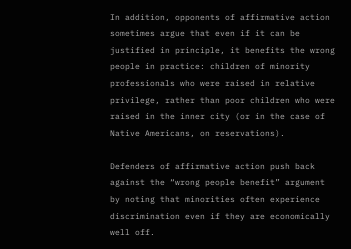In addition, opponents of affirmative action sometimes argue that even if it can be justified in principle, it benefits the wrong people in practice: children of minority professionals who were raised in relative privilege, rather than poor children who were raised in the inner city (or in the case of Native Americans, on reservations).

Defenders of affirmative action push back against the “wrong people benefit” argument by noting that minorities often experience discrimination even if they are economically well off.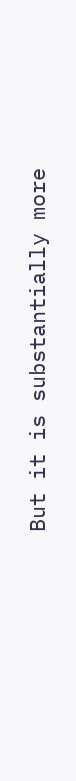But it is substantially more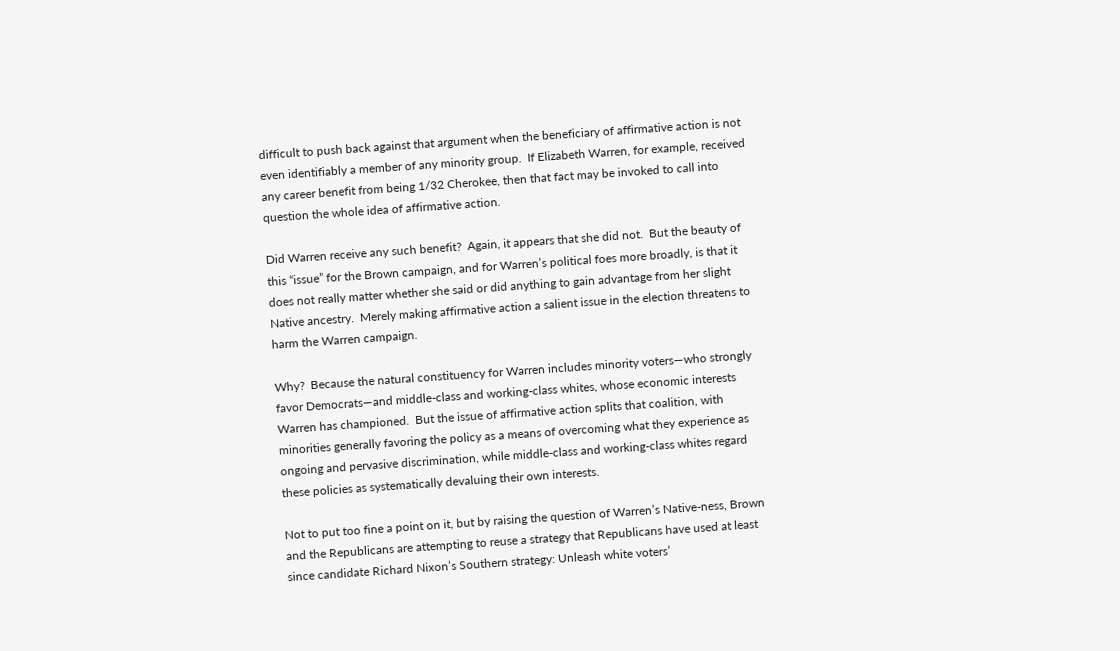difficult to push back against that argument when the beneficiary of affirmative action is not even identifiably a member of any minority group.  If Elizabeth Warren, for example, received any career benefit from being 1/32 Cherokee, then that fact may be invoked to call into question the whole idea of affirmative action.

Did Warren receive any such benefit?  Again, it appears that she did not.  But the beauty of this “issue” for the Brown campaign, and for Warren’s political foes more broadly, is that it does not really matter whether she said or did anything to gain advantage from her slight Native ancestry.  Merely making affirmative action a salient issue in the election threatens to harm the Warren campaign.

Why?  Because the natural constituency for Warren includes minority voters—who strongly favor Democrats—and middle-class and working-class whites, whose economic interests Warren has championed.  But the issue of affirmative action splits that coalition, with minorities generally favoring the policy as a means of overcoming what they experience as ongoing and pervasive discrimination, while middle-class and working-class whites regard these policies as systematically devaluing their own interests.

Not to put too fine a point on it, but by raising the question of Warren’s Native-ness, Brown and the Republicans are attempting to reuse a strategy that Republicans have used at least since candidate Richard Nixon’s Southern strategy: Unleash white voters’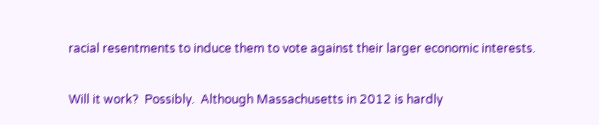racial resentments to induce them to vote against their larger economic interests.

Will it work?  Possibly.  Although Massachusetts in 2012 is hardly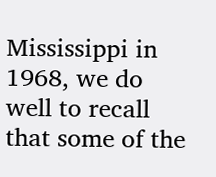Mississippi in 1968, we do well to recall that some of the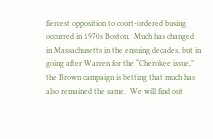fiercest opposition to court-ordered busing occurred in 1970s Boston.  Much has changed in Massachusetts in the ensuing decades, but in going after Warren for the “Cherokee issue,” the Brown campaign is betting that much has also remained the same.  We will find out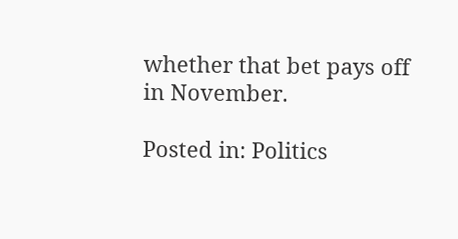whether that bet pays off in November.

Posted in: Politics